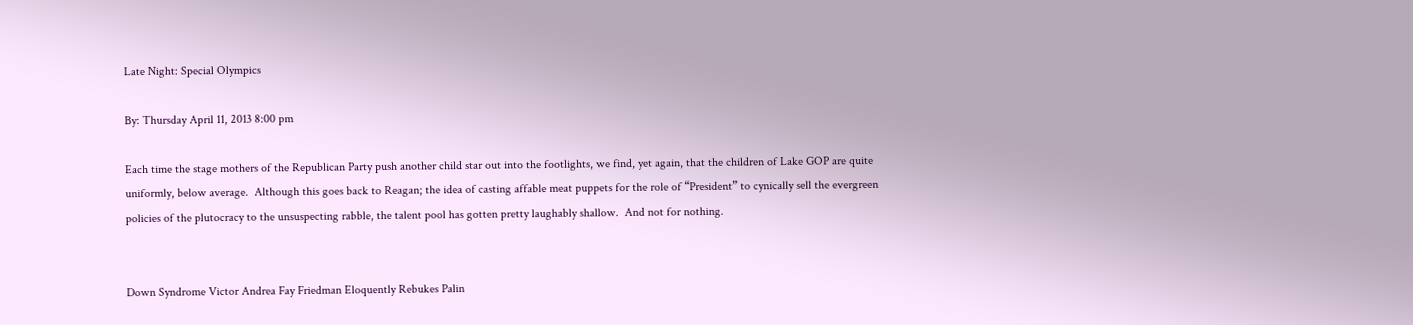Late Night: Special Olympics

By: Thursday April 11, 2013 8:00 pm

Each time the stage mothers of the Republican Party push another child star out into the footlights, we find, yet again, that the children of Lake GOP are quite uniformly, below average.  Although this goes back to Reagan; the idea of casting affable meat puppets for the role of “President” to cynically sell the evergreen policies of the plutocracy to the unsuspecting rabble, the talent pool has gotten pretty laughably shallow.  And not for nothing.


Down Syndrome Victor Andrea Fay Friedman Eloquently Rebukes Palin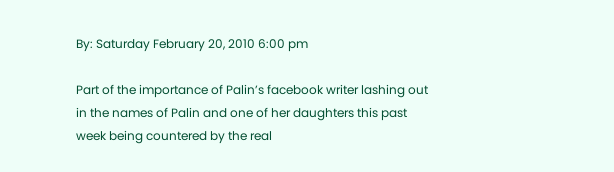By: Saturday February 20, 2010 6:00 pm

Part of the importance of Palin’s facebook writer lashing out in the names of Palin and one of her daughters this past week being countered by the real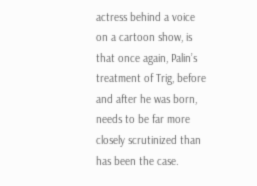actress behind a voice on a cartoon show, is that once again, Palin’s treatment of Trig, before and after he was born, needs to be far more closely scrutinized than has been the case.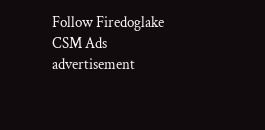Follow Firedoglake
CSM Ads advertisement